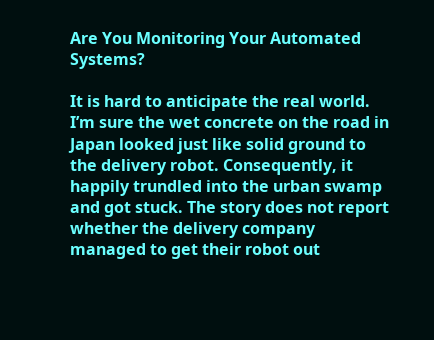Are You Monitoring Your Automated Systems?

It is hard to anticipate the real world. I’m sure the wet concrete on the road in Japan looked just like solid ground to the delivery robot. Consequently, it happily trundled into the urban swamp and got stuck. The story does not report whether the delivery company managed to get their robot out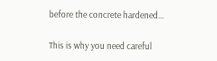before the concrete hardened…

This is why you need careful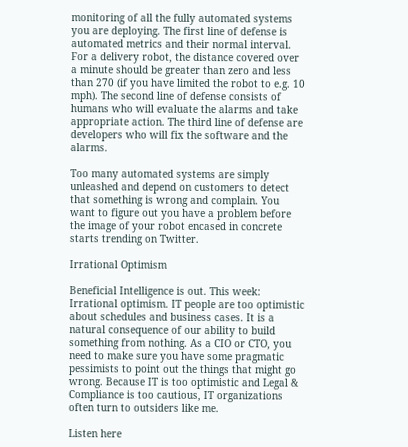monitoring of all the fully automated systems you are deploying. The first line of defense is automated metrics and their normal interval. For a delivery robot, the distance covered over a minute should be greater than zero and less than 270 (if you have limited the robot to e.g. 10 mph). The second line of defense consists of humans who will evaluate the alarms and take appropriate action. The third line of defense are developers who will fix the software and the alarms.

Too many automated systems are simply unleashed and depend on customers to detect that something is wrong and complain. You want to figure out you have a problem before the image of your robot encased in concrete starts trending on Twitter.

Irrational Optimism

Beneficial Intelligence is out. This week: Irrational optimism. IT people are too optimistic about schedules and business cases. It is a natural consequence of our ability to build something from nothing. As a CIO or CTO, you need to make sure you have some pragmatic pessimists to point out the things that might go wrong. Because IT is too optimistic and Legal & Compliance is too cautious, IT organizations often turn to outsiders like me.

Listen here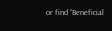or find “Beneficial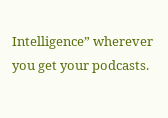Intelligence” wherever you get your podcasts.